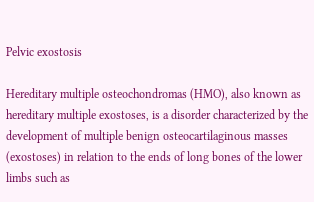Pelvic exostosis

Hereditary multiple osteochondromas (HMO), also known as hereditary multiple exostoses, is a disorder characterized by the development of multiple benign osteocartilaginous masses (exostoses) in relation to the ends of long bones of the lower limbs such as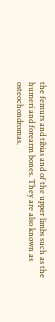the femurs and tibias and of the upper limbs such as the humeri and forearm bones. They are also known as osteochondromas.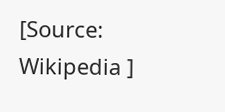[Source: Wikipedia ]